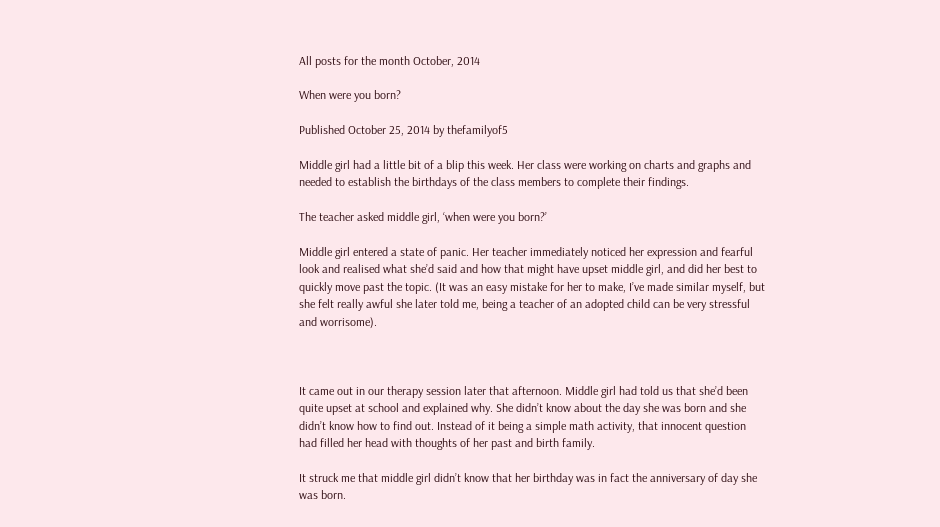All posts for the month October, 2014

When were you born?

Published October 25, 2014 by thefamilyof5

Middle girl had a little bit of a blip this week. Her class were working on charts and graphs and needed to establish the birthdays of the class members to complete their findings.

The teacher asked middle girl, ‘when were you born?’

Middle girl entered a state of panic. Her teacher immediately noticed her expression and fearful look and realised what she’d said and how that might have upset middle girl, and did her best to quickly move past the topic. (It was an easy mistake for her to make, I’ve made similar myself, but she felt really awful she later told me, being a teacher of an adopted child can be very stressful and worrisome).



It came out in our therapy session later that afternoon. Middle girl had told us that she’d been quite upset at school and explained why. She didn’t know about the day she was born and she didn’t know how to find out. Instead of it being a simple math activity, that innocent question had filled her head with thoughts of her past and birth family.

It struck me that middle girl didn’t know that her birthday was in fact the anniversary of day she was born.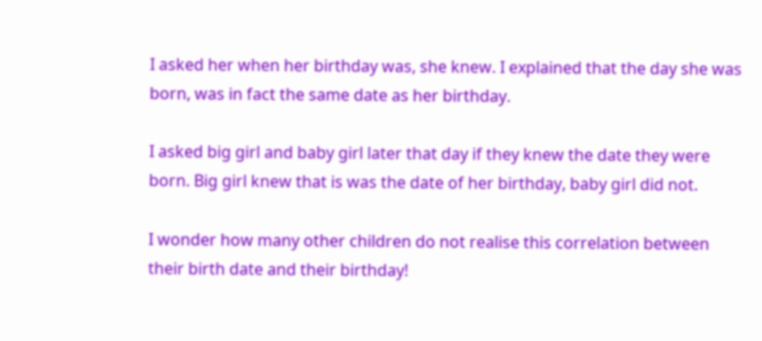I asked her when her birthday was, she knew. I explained that the day she was born, was in fact the same date as her birthday.

I asked big girl and baby girl later that day if they knew the date they were born. Big girl knew that is was the date of her birthday, baby girl did not.

I wonder how many other children do not realise this correlation between their birth date and their birthday!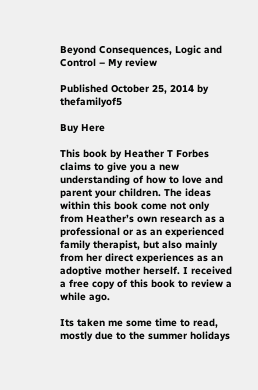Beyond Consequences, Logic and Control – My review

Published October 25, 2014 by thefamilyof5

Buy Here

This book by Heather T Forbes claims to give you a new understanding of how to love and parent your children. The ideas within this book come not only from Heather’s own research as a professional or as an experienced family therapist, but also mainly from her direct experiences as an adoptive mother herself. I received a free copy of this book to review a while ago.

Its taken me some time to read, mostly due to the summer holidays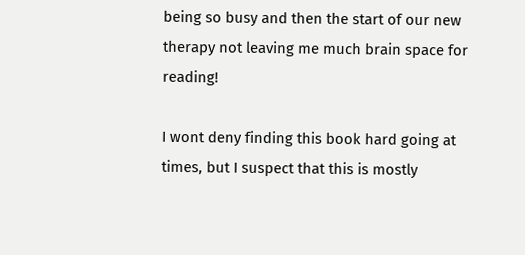being so busy and then the start of our new therapy not leaving me much brain space for reading!

I wont deny finding this book hard going at times, but I suspect that this is mostly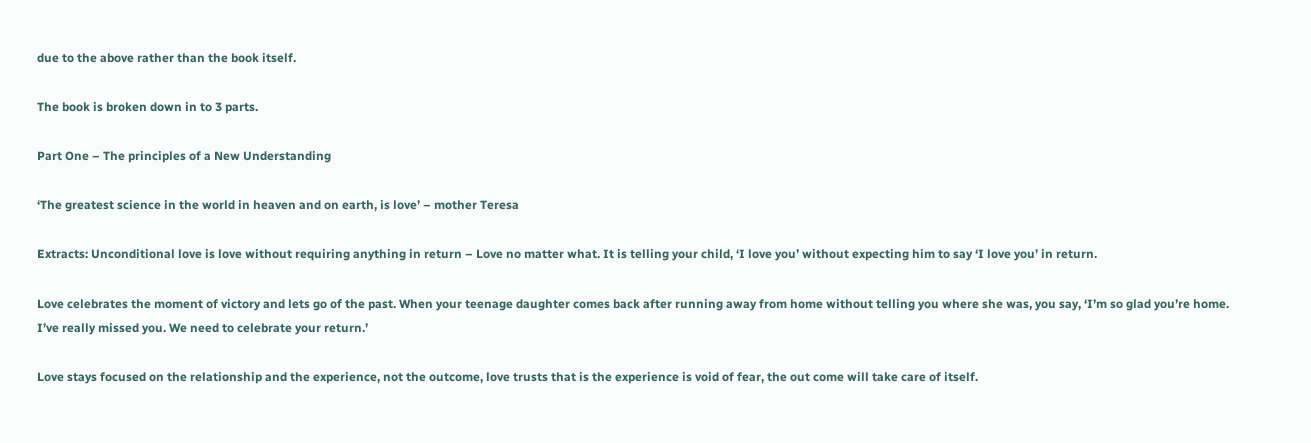due to the above rather than the book itself.

The book is broken down in to 3 parts.

Part One – The principles of a New Understanding

‘The greatest science in the world in heaven and on earth, is love’ – mother Teresa

Extracts: Unconditional love is love without requiring anything in return – Love no matter what. It is telling your child, ‘I love you’ without expecting him to say ‘I love you’ in return.

Love celebrates the moment of victory and lets go of the past. When your teenage daughter comes back after running away from home without telling you where she was, you say, ‘I’m so glad you’re home. I’ve really missed you. We need to celebrate your return.’

Love stays focused on the relationship and the experience, not the outcome, love trusts that is the experience is void of fear, the out come will take care of itself.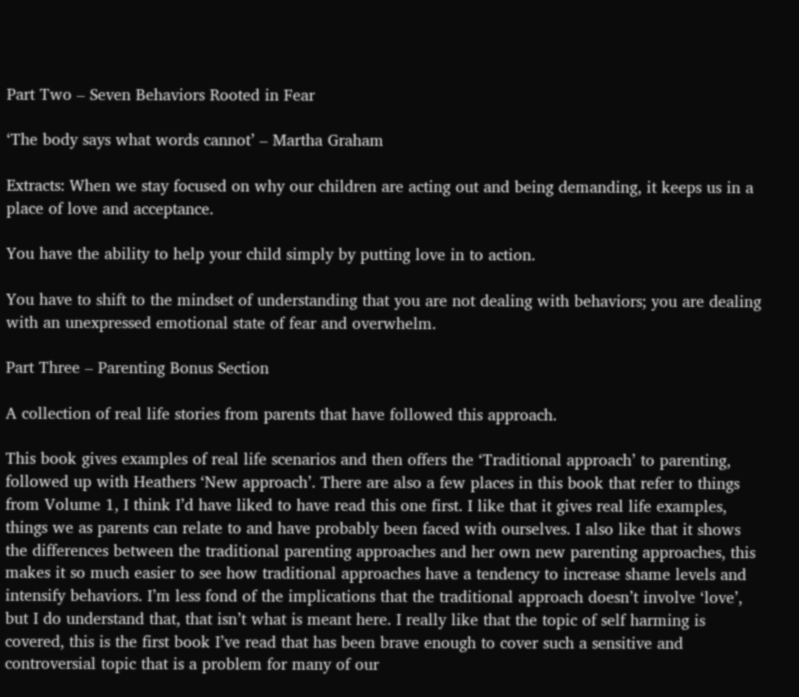Part Two – Seven Behaviors Rooted in Fear

‘The body says what words cannot’ – Martha Graham

Extracts: When we stay focused on why our children are acting out and being demanding, it keeps us in a place of love and acceptance.

You have the ability to help your child simply by putting love in to action.

You have to shift to the mindset of understanding that you are not dealing with behaviors; you are dealing with an unexpressed emotional state of fear and overwhelm.

Part Three – Parenting Bonus Section

A collection of real life stories from parents that have followed this approach.

This book gives examples of real life scenarios and then offers the ‘Traditional approach’ to parenting, followed up with Heathers ‘New approach’. There are also a few places in this book that refer to things from Volume 1, I think I’d have liked to have read this one first. I like that it gives real life examples, things we as parents can relate to and have probably been faced with ourselves. I also like that it shows the differences between the traditional parenting approaches and her own new parenting approaches, this makes it so much easier to see how traditional approaches have a tendency to increase shame levels and intensify behaviors. I’m less fond of the implications that the traditional approach doesn’t involve ‘love’, but I do understand that, that isn’t what is meant here. I really like that the topic of self harming is covered, this is the first book I’ve read that has been brave enough to cover such a sensitive and controversial topic that is a problem for many of our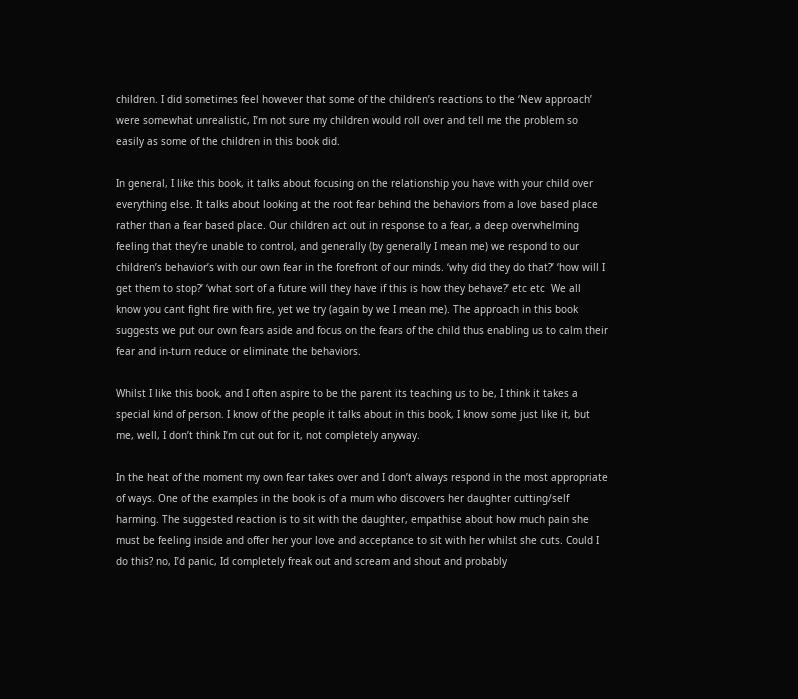children. I did sometimes feel however that some of the children’s reactions to the ‘New approach’ were somewhat unrealistic, I’m not sure my children would roll over and tell me the problem so easily as some of the children in this book did.

In general, I like this book, it talks about focusing on the relationship you have with your child over everything else. It talks about looking at the root fear behind the behaviors from a love based place rather than a fear based place. Our children act out in response to a fear, a deep overwhelming feeling that they’re unable to control, and generally (by generally I mean me) we respond to our children’s behavior’s with our own fear in the forefront of our minds. ‘why did they do that?’ ‘how will I get them to stop?’ ‘what sort of a future will they have if this is how they behave?’ etc etc  We all know you cant fight fire with fire, yet we try (again by we I mean me). The approach in this book suggests we put our own fears aside and focus on the fears of the child thus enabling us to calm their fear and in-turn reduce or eliminate the behaviors.

Whilst I like this book, and I often aspire to be the parent its teaching us to be, I think it takes a special kind of person. I know of the people it talks about in this book, I know some just like it, but me, well, I don’t think I’m cut out for it, not completely anyway.

In the heat of the moment my own fear takes over and I don’t always respond in the most appropriate of ways. One of the examples in the book is of a mum who discovers her daughter cutting/self harming. The suggested reaction is to sit with the daughter, empathise about how much pain she must be feeling inside and offer her your love and acceptance to sit with her whilst she cuts. Could I do this? no, I’d panic, Id completely freak out and scream and shout and probably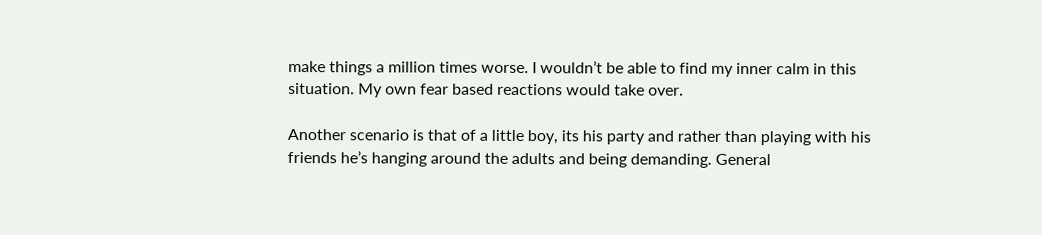make things a million times worse. I wouldn’t be able to find my inner calm in this situation. My own fear based reactions would take over.

Another scenario is that of a little boy, its his party and rather than playing with his friends he’s hanging around the adults and being demanding. General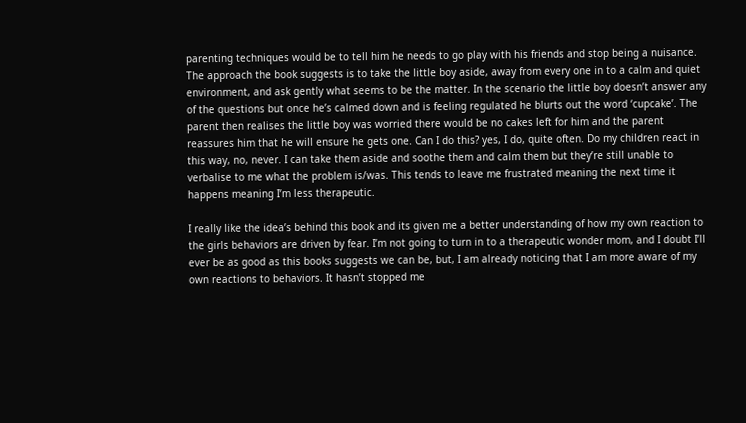parenting techniques would be to tell him he needs to go play with his friends and stop being a nuisance. The approach the book suggests is to take the little boy aside, away from every one in to a calm and quiet environment, and ask gently what seems to be the matter. In the scenario the little boy doesn’t answer any of the questions but once he’s calmed down and is feeling regulated he blurts out the word ‘cupcake’. The parent then realises the little boy was worried there would be no cakes left for him and the parent reassures him that he will ensure he gets one. Can I do this? yes, I do, quite often. Do my children react in this way, no, never. I can take them aside and soothe them and calm them but they’re still unable to verbalise to me what the problem is/was. This tends to leave me frustrated meaning the next time it happens meaning I’m less therapeutic.

I really like the idea’s behind this book and its given me a better understanding of how my own reaction to the girls behaviors are driven by fear. I’m not going to turn in to a therapeutic wonder mom, and I doubt I’ll ever be as good as this books suggests we can be, but, I am already noticing that I am more aware of my own reactions to behaviors. It hasn’t stopped me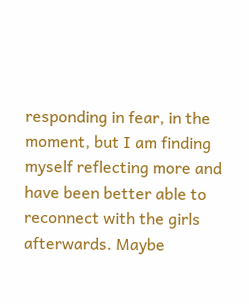responding in fear, in the moment, but I am finding myself reflecting more and have been better able to reconnect with the girls afterwards. Maybe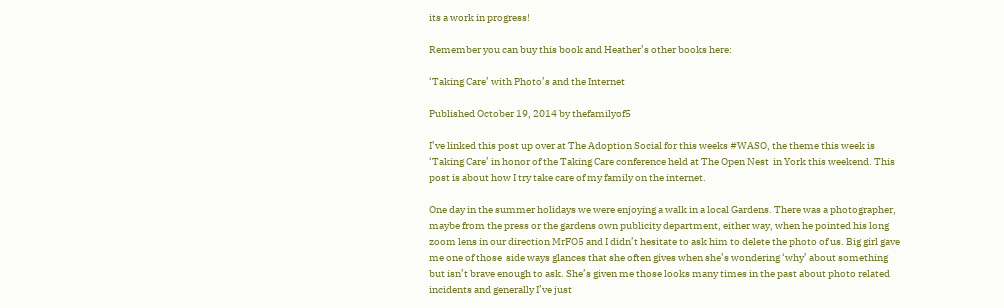its a work in progress!

Remember you can buy this book and Heather’s other books here:

‘Taking Care’ with Photo’s and the Internet

Published October 19, 2014 by thefamilyof5

I’ve linked this post up over at The Adoption Social for this weeks #WASO, the theme this week is ‘Taking Care’ in honor of the Taking Care conference held at The Open Nest  in York this weekend. This post is about how I try take care of my family on the internet.

One day in the summer holidays we were enjoying a walk in a local Gardens. There was a photographer, maybe from the press or the gardens own publicity department, either way, when he pointed his long zoom lens in our direction MrFO5 and I didn’t hesitate to ask him to delete the photo of us. Big girl gave me one of those  side ways glances that she often gives when she’s wondering ‘why’ about something but isn’t brave enough to ask. She’s given me those looks many times in the past about photo related incidents and generally I’ve just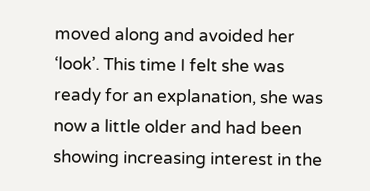moved along and avoided her ‘look’. This time I felt she was ready for an explanation, she was now a little older and had been showing increasing interest in the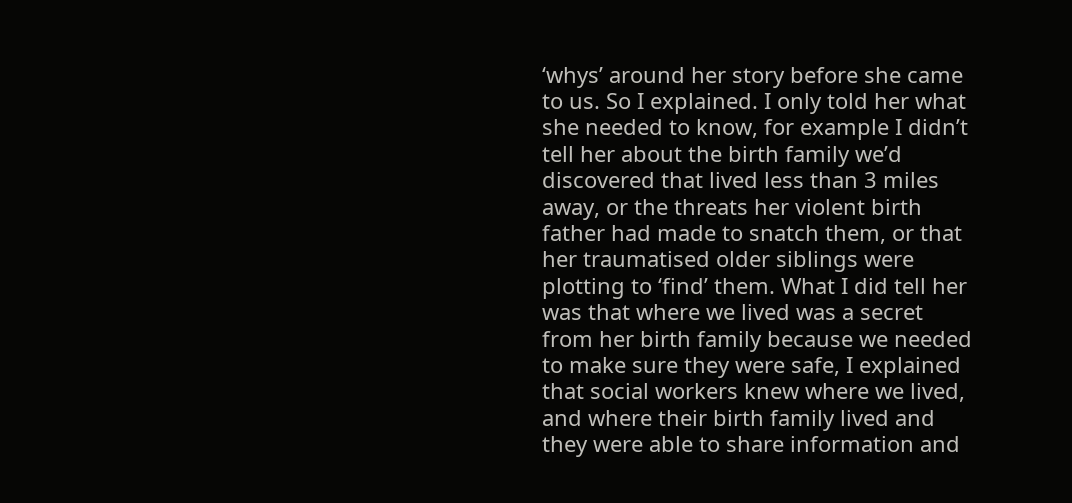‘whys’ around her story before she came to us. So I explained. I only told her what she needed to know, for example I didn’t tell her about the birth family we’d discovered that lived less than 3 miles away, or the threats her violent birth father had made to snatch them, or that her traumatised older siblings were plotting to ‘find’ them. What I did tell her was that where we lived was a secret from her birth family because we needed to make sure they were safe, I explained that social workers knew where we lived, and where their birth family lived and they were able to share information and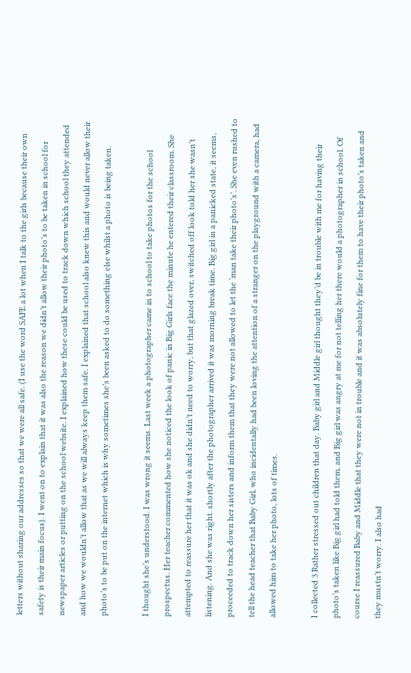letters without sharing our addresses so that we were all safe. (I use the word SAFE a lot when I talk to the girls because their own safety is their main focus). I went on to explain that it was also the reason we didn’t allow their photo’s to be taken in school for newspaper articles or putting on the school website. I explained how these could be used to track down which school they attended and how we wouldn’t allow that as we will always keep them safe. I explained that school also knew this and would never allow their photo’s to be put on the internet which is why sometimes she’s been asked to do something else whilst a photo is being taken.

I thought she’s understood. I was wrong it seems. Last week a photographer came in to school to take photos for the school prospectus. Her teacher commented how she noticed the look of panic in Big Girls face the minute he entered their classroom. She attempted to reassure her that it was ok and she didn’t need to worry, but that glazed over, switched off look told her she wasn’t listening. And she was right. shortly after the photographer arrived it was morning break time. Big girl in a panicked state, it seems, proceeded to track down her sisters and inform them that they were not allowed to let the ‘man take their photo’s’. She even rushed to tell the head teacher that Baby Girl, who incidentally had been loving the attention of a stranger on the playground with a camera, had allowed him to take her photo, lots of times.

I collected 3 Rather stressed out children that day. Baby girl and Middle girl thought they’d be in trouble with me for having their photo’s taken like Big girl had told them, and Big girl was angry at me for not telling her there would a photographer in school. Of course I reassured Baby and Middle that they were not in trouble and it was absolutely fine for them to have their photo’s taken and they mustn’t worry. I also had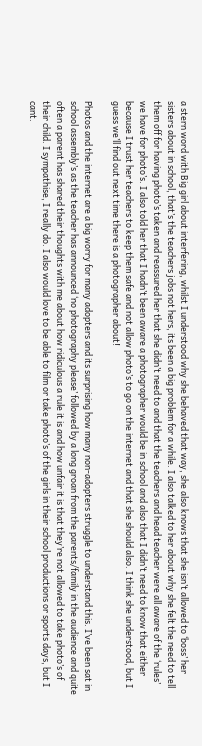a stern word with Big girl about interfering, whilst I understood why she behaved that way, she also knows that she isn’t allowed to ‘boss’ her sisters about in school, that’s the teachers jobs not hers, its been a big problem for a while. I also talked to her about why she felt the need to tell them off for having photo’s taken and reassured her that she didn’t need to and that the teachers and head teacher were all aware of the ‘rules’ we have for photo’s. I also told her that I hadn’t been aware a photographer would be in school and also that I didn’t need to know that either because I trust her teachers to keep them safe and not allow photo’s to go on the internet and that she should also. I think she understood, but I guess we’ll find out next time there is a photographer about!

Photos and the internet are a big worry for many adopters and its surprising how many non-adopters struggle to understand this. I’ve been sat in school assembly’s as the teacher has announced ‘no photography please’ followed by a long groan from the parents/family in the audience and quite often a parent has shared their thoughts with me about how ridiculous a rule it is and how unfair it is that they’re not allowed to take photo’s of their child. I sympathise, I really do. I also would love to be able to film or take photo’s of the girls in their school productions or sports days, but I cant.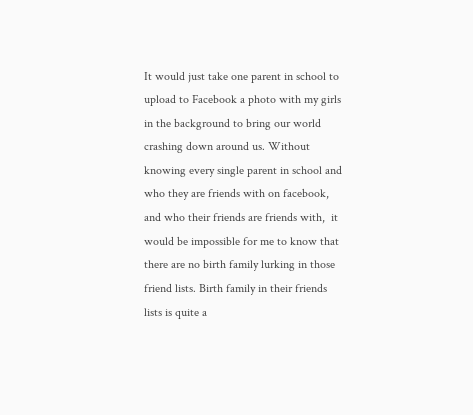It would just take one parent in school to upload to Facebook a photo with my girls in the background to bring our world crashing down around us. Without knowing every single parent in school and who they are friends with on facebook, and who their friends are friends with,  it would be impossible for me to know that there are no birth family lurking in those friend lists. Birth family in their friends lists is quite a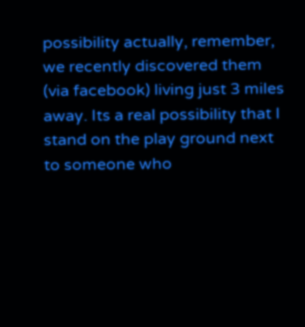possibility actually, remember, we recently discovered them (via facebook) living just 3 miles away. Its a real possibility that I stand on the play ground next to someone who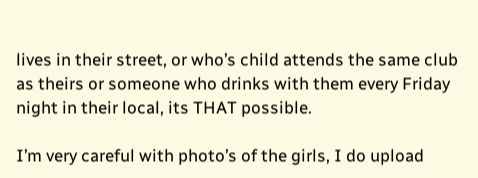lives in their street, or who’s child attends the same club as theirs or someone who drinks with them every Friday night in their local, its THAT possible.

I’m very careful with photo’s of the girls, I do upload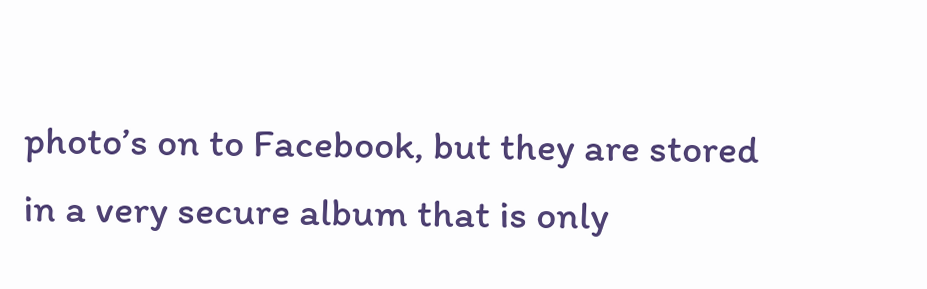photo’s on to Facebook, but they are stored in a very secure album that is only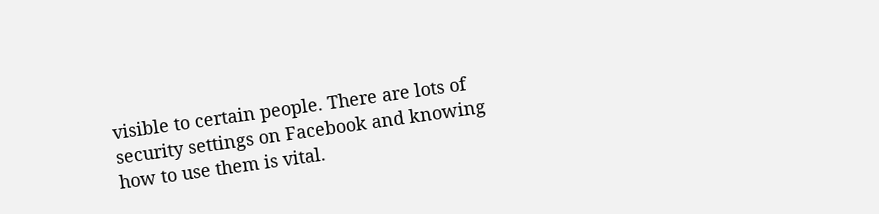visible to certain people. There are lots of security settings on Facebook and knowing how to use them is vital.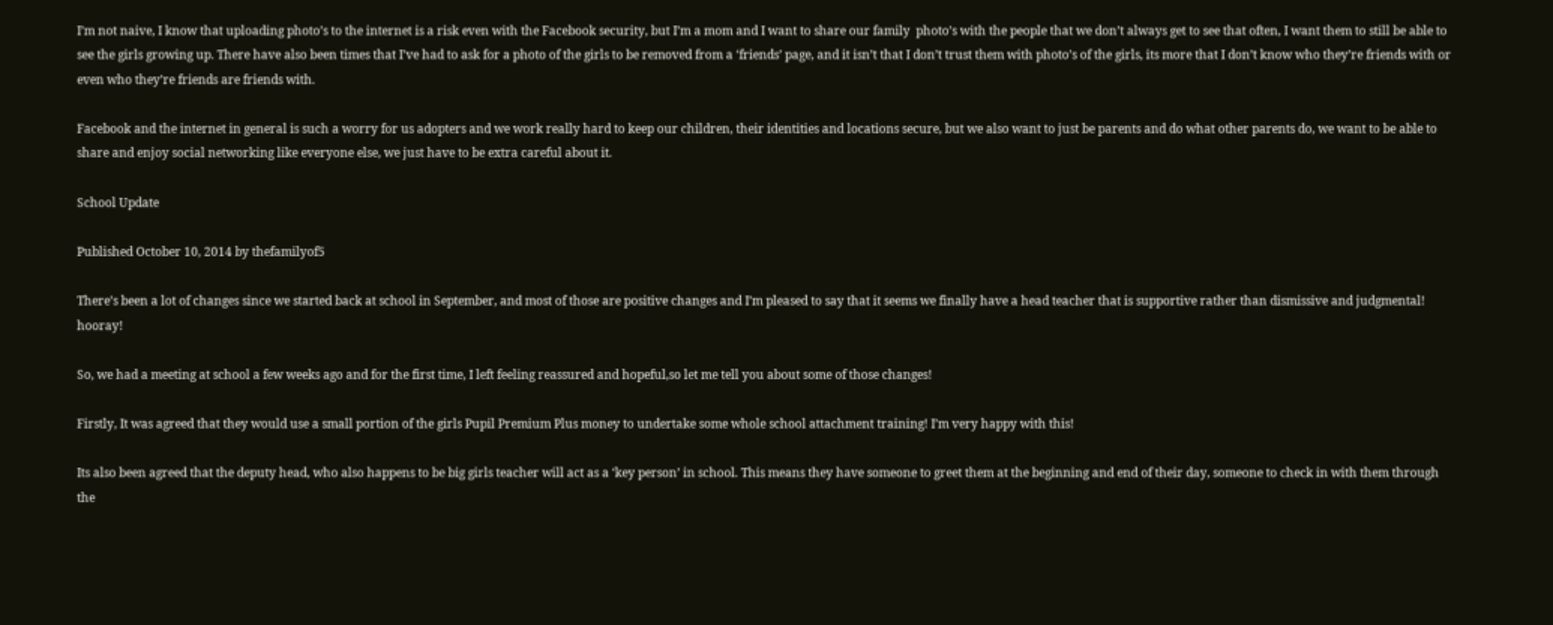I’m not naive, I know that uploading photo’s to the internet is a risk even with the Facebook security, but I’m a mom and I want to share our family  photo’s with the people that we don’t always get to see that often, I want them to still be able to see the girls growing up. There have also been times that I’ve had to ask for a photo of the girls to be removed from a ‘friends’ page, and it isn’t that I don’t trust them with photo’s of the girls, its more that I don’t know who they’re friends with or even who they’re friends are friends with.

Facebook and the internet in general is such a worry for us adopters and we work really hard to keep our children, their identities and locations secure, but we also want to just be parents and do what other parents do, we want to be able to share and enjoy social networking like everyone else, we just have to be extra careful about it.

School Update

Published October 10, 2014 by thefamilyof5

There’s been a lot of changes since we started back at school in September, and most of those are positive changes and I’m pleased to say that it seems we finally have a head teacher that is supportive rather than dismissive and judgmental! hooray!

So, we had a meeting at school a few weeks ago and for the first time, I left feeling reassured and hopeful,so let me tell you about some of those changes!

Firstly, It was agreed that they would use a small portion of the girls Pupil Premium Plus money to undertake some whole school attachment training! I’m very happy with this!

Its also been agreed that the deputy head, who also happens to be big girls teacher will act as a ‘key person’ in school. This means they have someone to greet them at the beginning and end of their day, someone to check in with them through the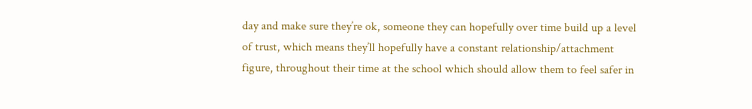day and make sure they’re ok, someone they can hopefully over time build up a level of trust, which means they’ll hopefully have a constant relationship/attachment figure, throughout their time at the school which should allow them to feel safer in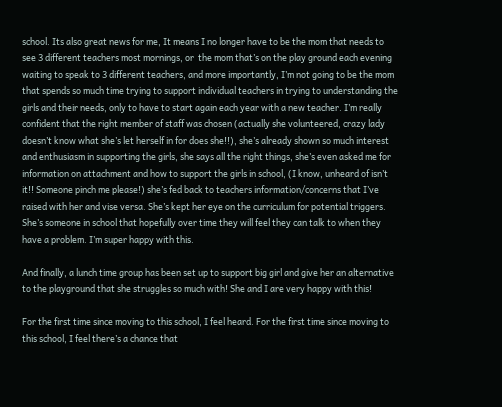school. Its also great news for me, It means I no longer have to be the mom that needs to see 3 different teachers most mornings, or  the mom that’s on the play ground each evening waiting to speak to 3 different teachers, and more importantly, I’m not going to be the mom that spends so much time trying to support individual teachers in trying to understanding the girls and their needs, only to have to start again each year with a new teacher. I’m really confident that the right member of staff was chosen (actually she volunteered, crazy lady doesn’t know what she’s let herself in for does she!!), she’s already shown so much interest and enthusiasm in supporting the girls, she says all the right things, she’s even asked me for information on attachment and how to support the girls in school, (I know, unheard of isn’t it!! Someone pinch me please!) she’s fed back to teachers information/concerns that I’ve raised with her and vise versa. She’s kept her eye on the curriculum for potential triggers. She’s someone in school that hopefully over time they will feel they can talk to when they have a problem. I’m super happy with this.

And finally, a lunch time group has been set up to support big girl and give her an alternative to the playground that she struggles so much with! She and I are very happy with this!

For the first time since moving to this school, I feel heard. For the first time since moving to this school, I feel there’s a chance that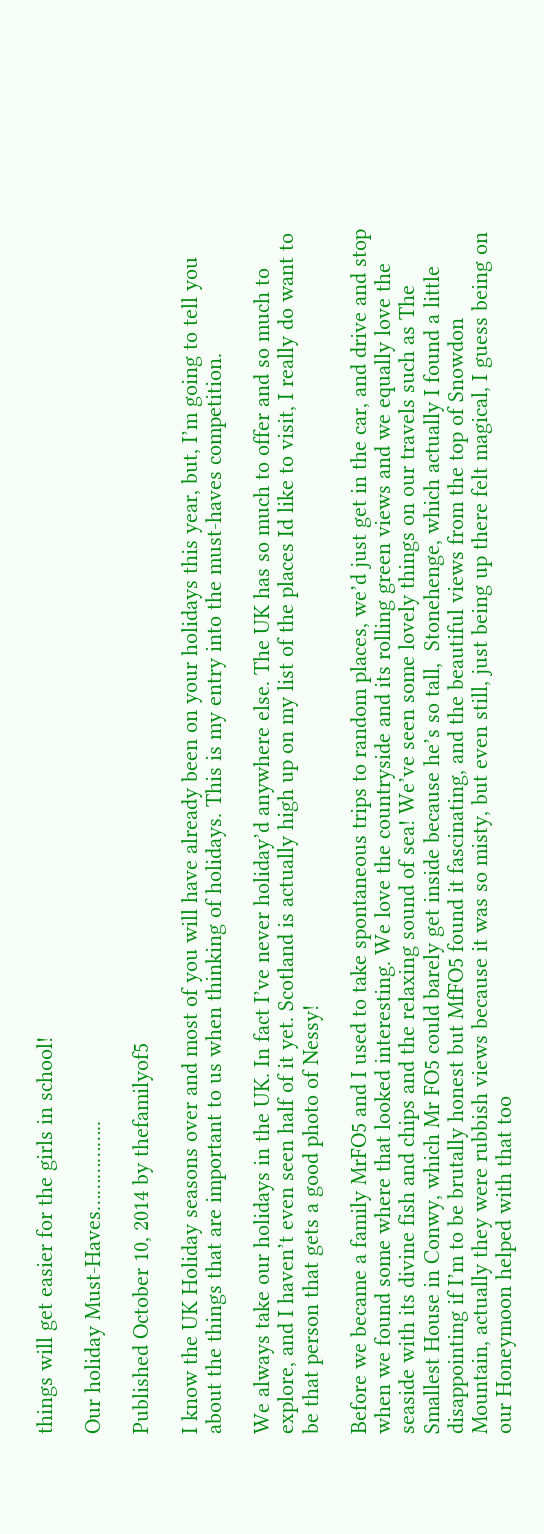things will get easier for the girls in school!

Our holiday Must-Haves……………..

Published October 10, 2014 by thefamilyof5

I know the UK Holiday seasons over and most of you will have already been on your holidays this year, but, I’m going to tell you about the things that are important to us when thinking of holidays. This is my entry into the must-haves competition.

We always take our holidays in the UK. In fact I’ve never holiday’d anywhere else. The UK has so much to offer and so much to explore, and I haven’t even seen half of it yet. Scotland is actually high up on my list of the places Id like to visit, I really do want to be that person that gets a good photo of Nessy!

Before we became a family MrFO5 and I used to take spontaneous trips to random places, we’d just get in the car, and drive and stop when we found some where that looked interesting. We love the countryside and its rolling green views and we equally love the seaside with its divine fish and chips and the relaxing sound of sea! We’ve seen some lovely things on our travels such as The Smallest House in Conwy, which Mr FO5 could barely get inside because he’s so tall,  Stonehenge, which actually I found a little disappointing if I’m to be brutally honest but MfFO5 found it fascinating, and the beautiful views from the top of Snowdon Mountain, actually they were rubbish views because it was so misty, but even still, just being up there felt magical, I guess being on our Honeymoon helped with that too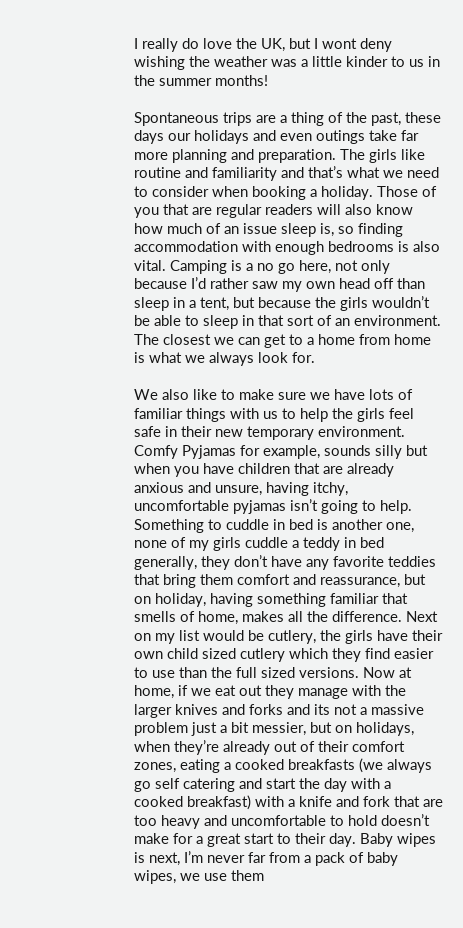I really do love the UK, but I wont deny wishing the weather was a little kinder to us in the summer months!

Spontaneous trips are a thing of the past, these days our holidays and even outings take far more planning and preparation. The girls like routine and familiarity and that’s what we need to consider when booking a holiday. Those of you that are regular readers will also know how much of an issue sleep is, so finding accommodation with enough bedrooms is also vital. Camping is a no go here, not only because I’d rather saw my own head off than sleep in a tent, but because the girls wouldn’t be able to sleep in that sort of an environment. The closest we can get to a home from home is what we always look for.

We also like to make sure we have lots of familiar things with us to help the girls feel safe in their new temporary environment. Comfy Pyjamas for example, sounds silly but when you have children that are already anxious and unsure, having itchy, uncomfortable pyjamas isn’t going to help. Something to cuddle in bed is another one, none of my girls cuddle a teddy in bed generally, they don’t have any favorite teddies that bring them comfort and reassurance, but on holiday, having something familiar that smells of home, makes all the difference. Next on my list would be cutlery, the girls have their own child sized cutlery which they find easier to use than the full sized versions. Now at home, if we eat out they manage with the larger knives and forks and its not a massive problem just a bit messier, but on holidays, when they’re already out of their comfort zones, eating a cooked breakfasts (we always go self catering and start the day with a cooked breakfast) with a knife and fork that are too heavy and uncomfortable to hold doesn’t make for a great start to their day. Baby wipes is next, I’m never far from a pack of baby wipes, we use them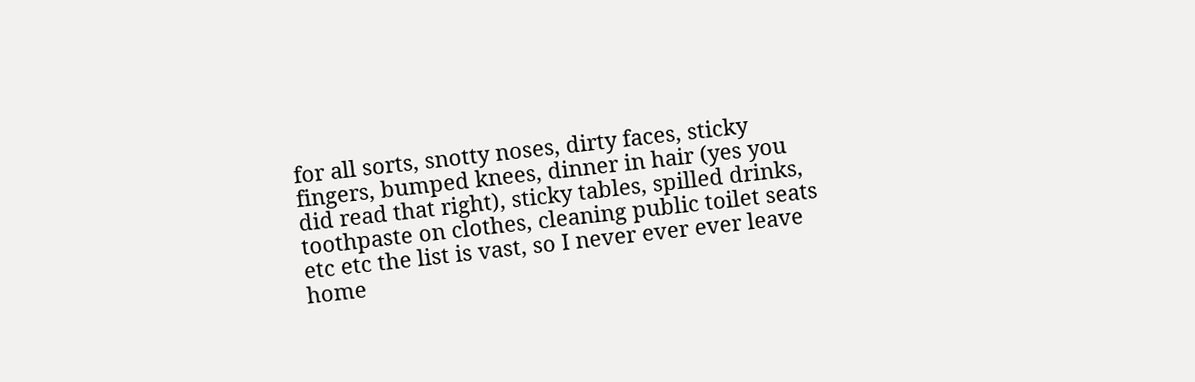for all sorts, snotty noses, dirty faces, sticky fingers, bumped knees, dinner in hair (yes you did read that right), sticky tables, spilled drinks, toothpaste on clothes, cleaning public toilet seats etc etc the list is vast, so I never ever ever leave home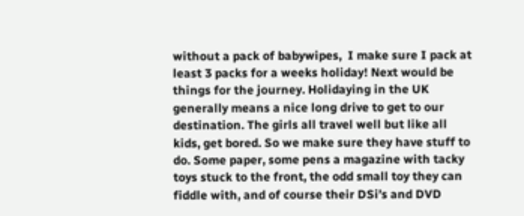without a pack of babywipes,  I make sure I pack at least 3 packs for a weeks holiday! Next would be things for the journey. Holidaying in the UK generally means a nice long drive to get to our destination. The girls all travel well but like all kids, get bored. So we make sure they have stuff to do. Some paper, some pens a magazine with tacky toys stuck to the front, the odd small toy they can fiddle with, and of course their DSi’s and DVD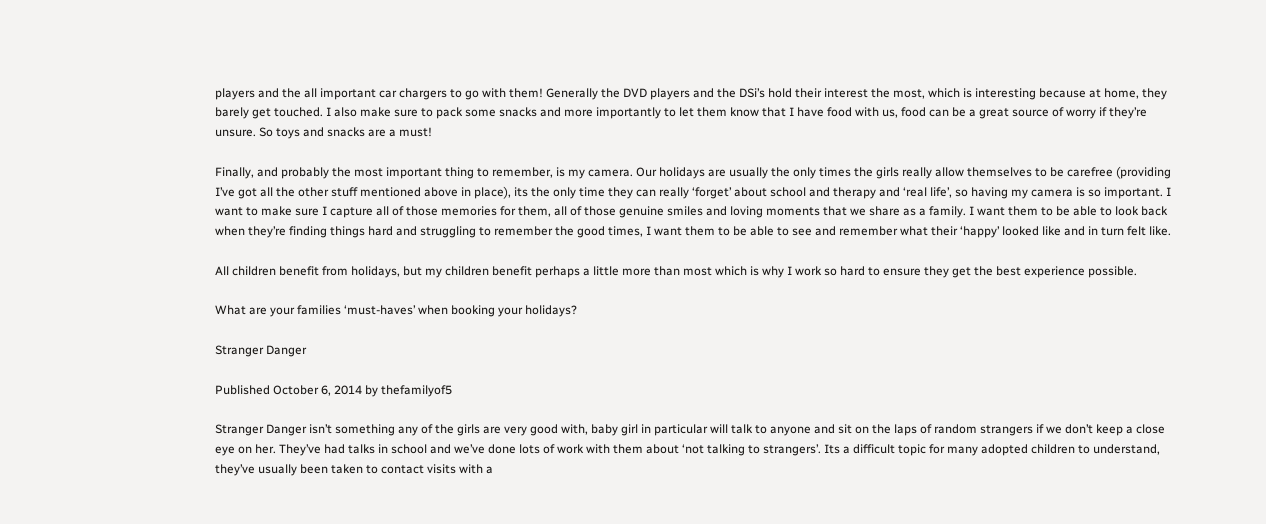players and the all important car chargers to go with them! Generally the DVD players and the DSi’s hold their interest the most, which is interesting because at home, they barely get touched. I also make sure to pack some snacks and more importantly to let them know that I have food with us, food can be a great source of worry if they’re unsure. So toys and snacks are a must!

Finally, and probably the most important thing to remember, is my camera. Our holidays are usually the only times the girls really allow themselves to be carefree (providing I’ve got all the other stuff mentioned above in place), its the only time they can really ‘forget’ about school and therapy and ‘real life’, so having my camera is so important. I want to make sure I capture all of those memories for them, all of those genuine smiles and loving moments that we share as a family. I want them to be able to look back when they’re finding things hard and struggling to remember the good times, I want them to be able to see and remember what their ‘happy’ looked like and in turn felt like.

All children benefit from holidays, but my children benefit perhaps a little more than most which is why I work so hard to ensure they get the best experience possible.

What are your families ‘must-haves’ when booking your holidays?

Stranger Danger

Published October 6, 2014 by thefamilyof5

Stranger Danger isn’t something any of the girls are very good with, baby girl in particular will talk to anyone and sit on the laps of random strangers if we don’t keep a close eye on her. They’ve had talks in school and we’ve done lots of work with them about ‘not talking to strangers’. Its a difficult topic for many adopted children to understand, they’ve usually been taken to contact visits with a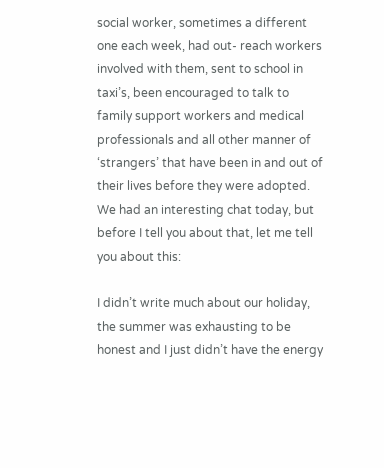social worker, sometimes a different one each week, had out- reach workers involved with them, sent to school in taxi’s, been encouraged to talk to family support workers and medical professionals and all other manner of ‘strangers’ that have been in and out of their lives before they were adopted. We had an interesting chat today, but before I tell you about that, let me tell you about this:

I didn’t write much about our holiday, the summer was exhausting to be honest and I just didn’t have the energy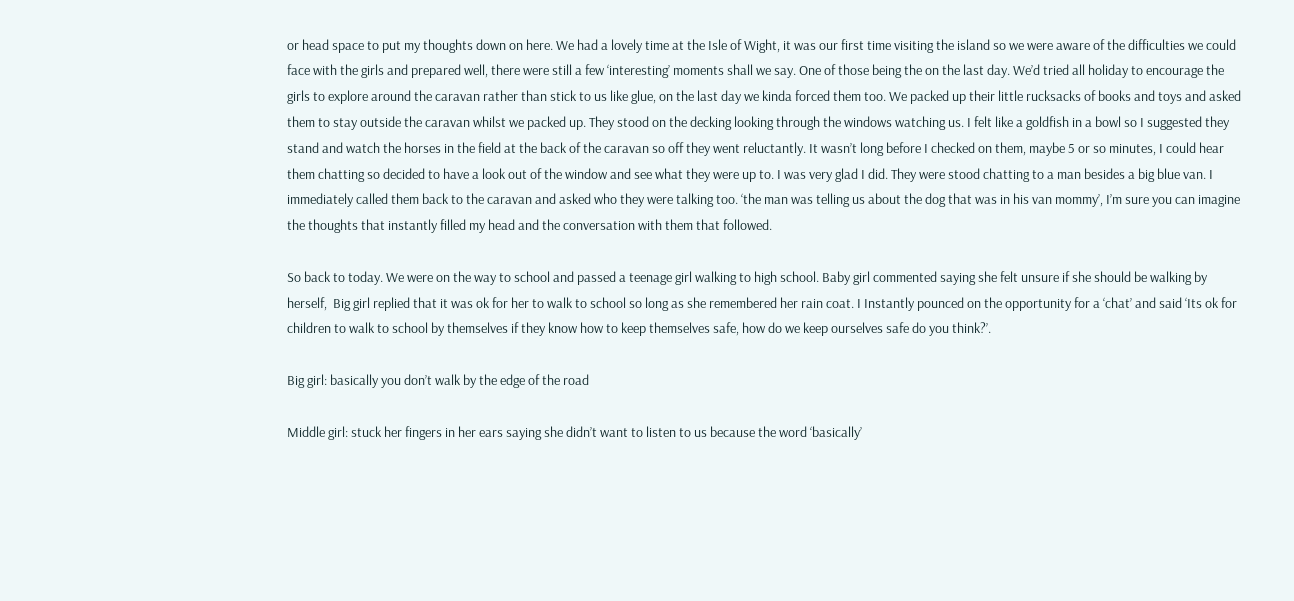or head space to put my thoughts down on here. We had a lovely time at the Isle of Wight, it was our first time visiting the island so we were aware of the difficulties we could face with the girls and prepared well, there were still a few ‘interesting’ moments shall we say. One of those being the on the last day. We’d tried all holiday to encourage the girls to explore around the caravan rather than stick to us like glue, on the last day we kinda forced them too. We packed up their little rucksacks of books and toys and asked them to stay outside the caravan whilst we packed up. They stood on the decking looking through the windows watching us. I felt like a goldfish in a bowl so I suggested they stand and watch the horses in the field at the back of the caravan so off they went reluctantly. It wasn’t long before I checked on them, maybe 5 or so minutes, I could hear them chatting so decided to have a look out of the window and see what they were up to. I was very glad I did. They were stood chatting to a man besides a big blue van. I immediately called them back to the caravan and asked who they were talking too. ‘the man was telling us about the dog that was in his van mommy’, I’m sure you can imagine the thoughts that instantly filled my head and the conversation with them that followed.

So back to today. We were on the way to school and passed a teenage girl walking to high school. Baby girl commented saying she felt unsure if she should be walking by herself,  Big girl replied that it was ok for her to walk to school so long as she remembered her rain coat. I Instantly pounced on the opportunity for a ‘chat’ and said ‘Its ok for children to walk to school by themselves if they know how to keep themselves safe, how do we keep ourselves safe do you think?’.

Big girl: basically you don’t walk by the edge of the road

Middle girl: stuck her fingers in her ears saying she didn’t want to listen to us because the word ‘basically’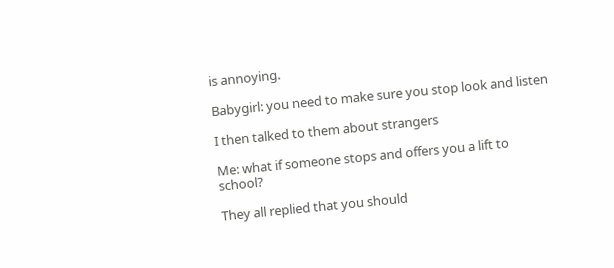is annoying.

Babygirl: you need to make sure you stop look and listen

I then talked to them about strangers

Me: what if someone stops and offers you a lift to school?

They all replied that you should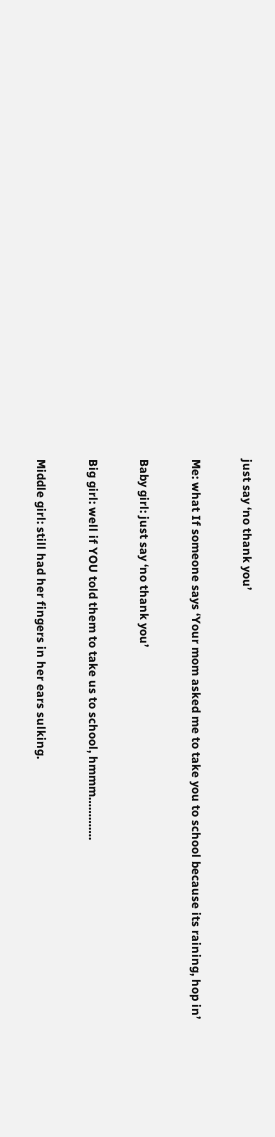just say ‘no thank you’

Me: what If someone says ‘Your mom asked me to take you to school because its raining, hop in’

Baby girl: just say ‘no thank you’

Big girl: well if YOU told them to take us to school, hmmm………….

Middle girl: still had her fingers in her ears sulking.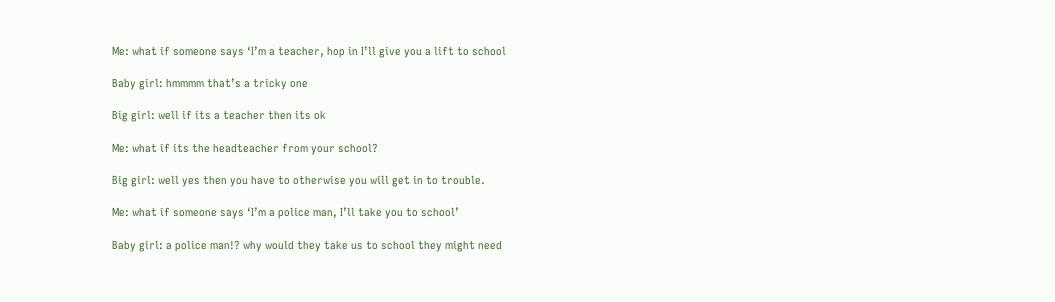Me: what if someone says ‘I’m a teacher, hop in I’ll give you a lift to school

Baby girl: hmmmm that’s a tricky one

Big girl: well if its a teacher then its ok

Me: what if its the headteacher from your school?

Big girl: well yes then you have to otherwise you will get in to trouble.

Me: what if someone says ‘I’m a police man, I’ll take you to school’

Baby girl: a police man!? why would they take us to school they might need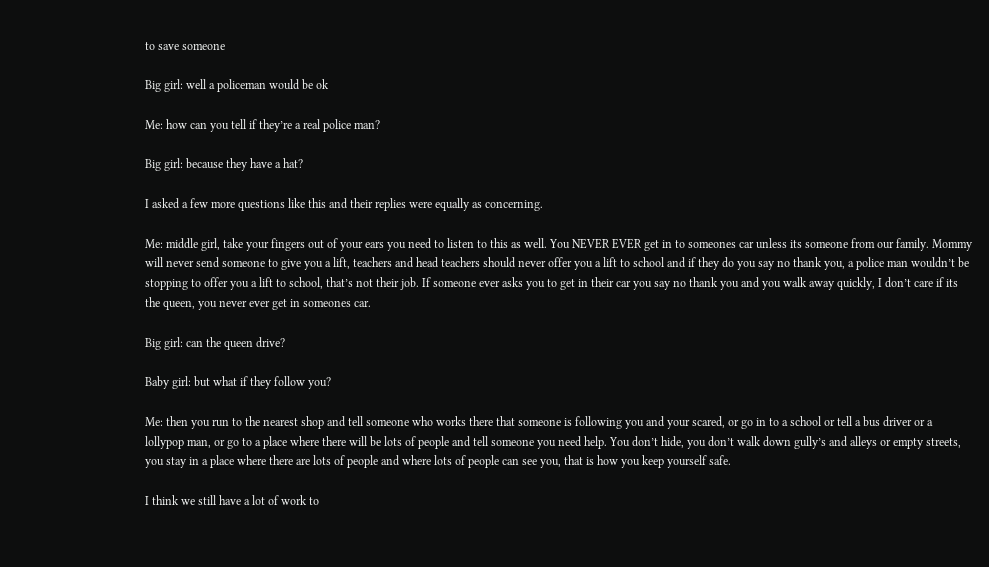to save someone

Big girl: well a policeman would be ok

Me: how can you tell if they’re a real police man?

Big girl: because they have a hat?

I asked a few more questions like this and their replies were equally as concerning.

Me: middle girl, take your fingers out of your ears you need to listen to this as well. You NEVER EVER get in to someones car unless its someone from our family. Mommy will never send someone to give you a lift, teachers and head teachers should never offer you a lift to school and if they do you say no thank you, a police man wouldn’t be stopping to offer you a lift to school, that’s not their job. If someone ever asks you to get in their car you say no thank you and you walk away quickly, I don’t care if its the queen, you never ever get in someones car.

Big girl: can the queen drive?

Baby girl: but what if they follow you?

Me: then you run to the nearest shop and tell someone who works there that someone is following you and your scared, or go in to a school or tell a bus driver or a lollypop man, or go to a place where there will be lots of people and tell someone you need help. You don’t hide, you don’t walk down gully’s and alleys or empty streets, you stay in a place where there are lots of people and where lots of people can see you, that is how you keep yourself safe.

I think we still have a lot of work to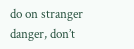do on stranger danger, don’t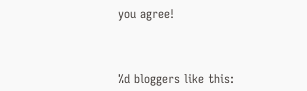you agree!



%d bloggers like this: